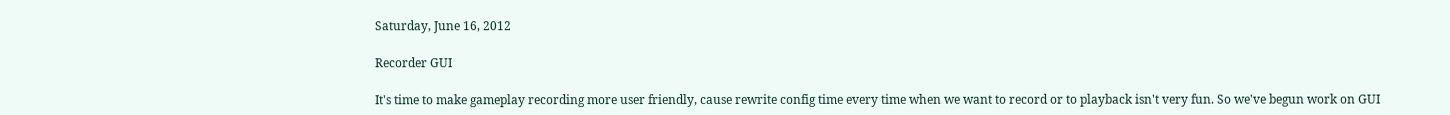Saturday, June 16, 2012

Recorder GUI

It's time to make gameplay recording more user friendly, cause rewrite config time every time when we want to record or to playback isn't very fun. So we've begun work on GUI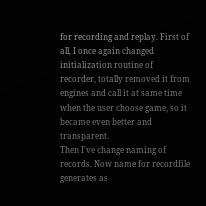for recording and replay. First of all, I once again changed initialization routine of recorder, totally removed it from engines and call it at same time when the user choose game, so it became even better and transparent.
Then I've change naming of records. Now name for recordfile generates as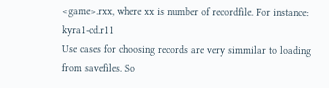<game>.rxx, where xx is number of recordfile. For instance: kyra1-cd.r11
Use cases for choosing records are very simmilar to loading from savefiles. So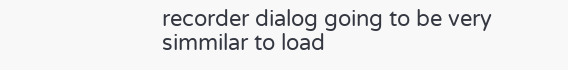recorder dialog going to be very simmilar to load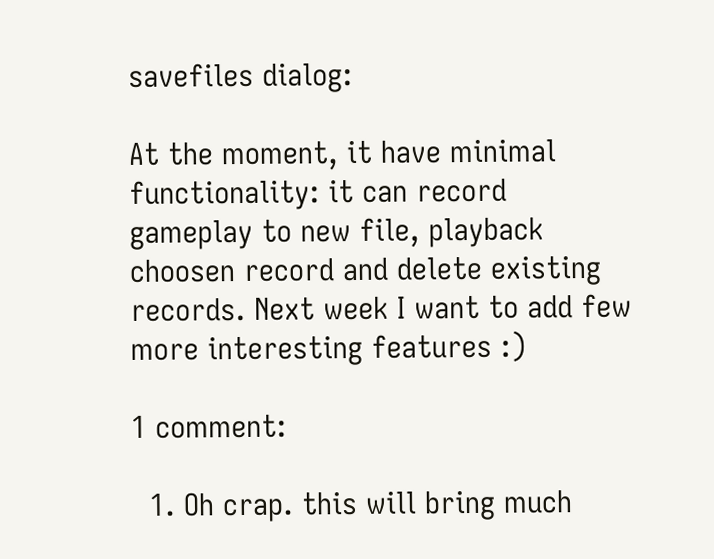savefiles dialog:

At the moment, it have minimal functionality: it can record gameplay to new file, playback choosen record and delete existing records. Next week I want to add few more interesting features :)

1 comment:

  1. Oh crap. this will bring much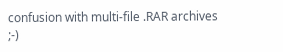confusion with multi-file .RAR archives ;-)